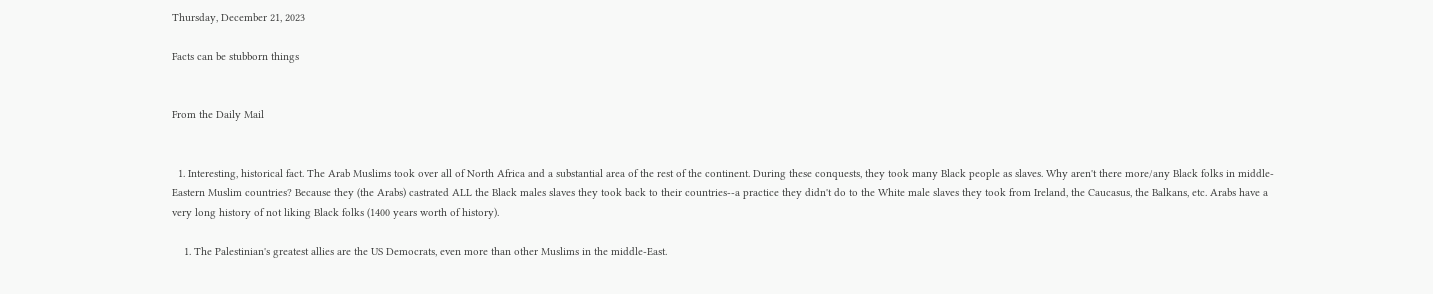Thursday, December 21, 2023

Facts can be stubborn things


From the Daily Mail


  1. Interesting, historical fact. The Arab Muslims took over all of North Africa and a substantial area of the rest of the continent. During these conquests, they took many Black people as slaves. Why aren't there more/any Black folks in middle-Eastern Muslim countries? Because they (the Arabs) castrated ALL the Black males slaves they took back to their countries--a practice they didn't do to the White male slaves they took from Ireland, the Caucasus, the Balkans, etc. Arabs have a very long history of not liking Black folks (1400 years worth of history).

    1. The Palestinian's greatest allies are the US Democrats, even more than other Muslims in the middle-East.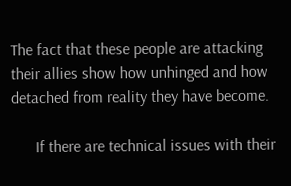The fact that these people are attacking their allies show how unhinged and how detached from reality they have become.

      If there are technical issues with their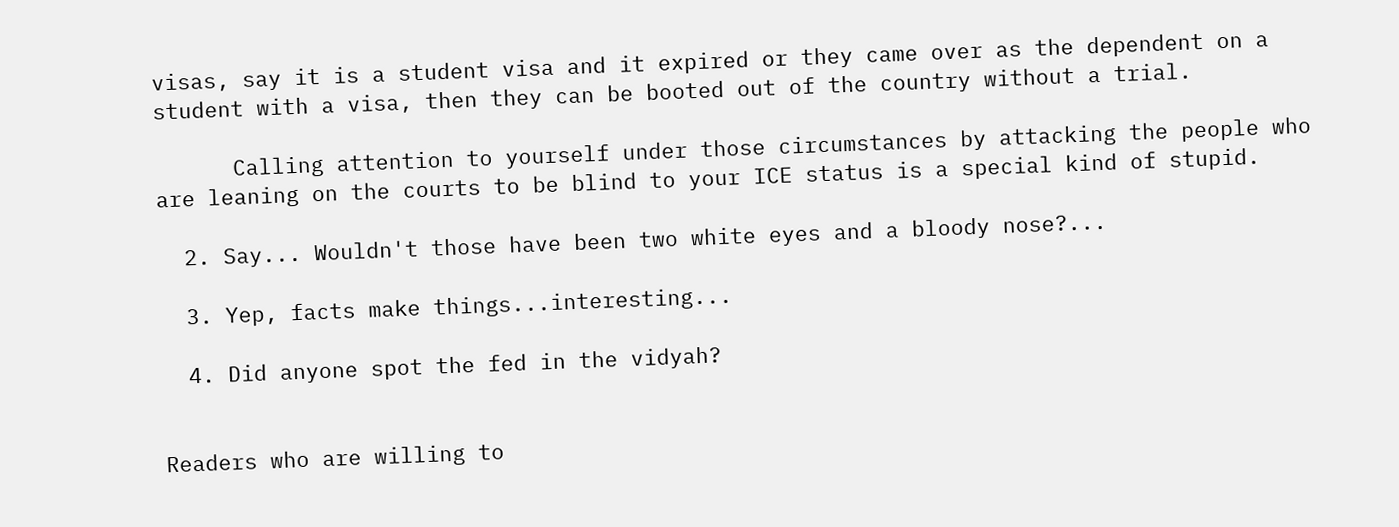visas, say it is a student visa and it expired or they came over as the dependent on a student with a visa, then they can be booted out of the country without a trial.

      Calling attention to yourself under those circumstances by attacking the people who are leaning on the courts to be blind to your ICE status is a special kind of stupid.

  2. Say... Wouldn't those have been two white eyes and a bloody nose?...

  3. Yep, facts make things...interesting...

  4. Did anyone spot the fed in the vidyah?


Readers who are willing to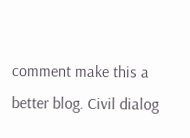comment make this a better blog. Civil dialog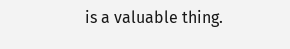is a valuable thing.